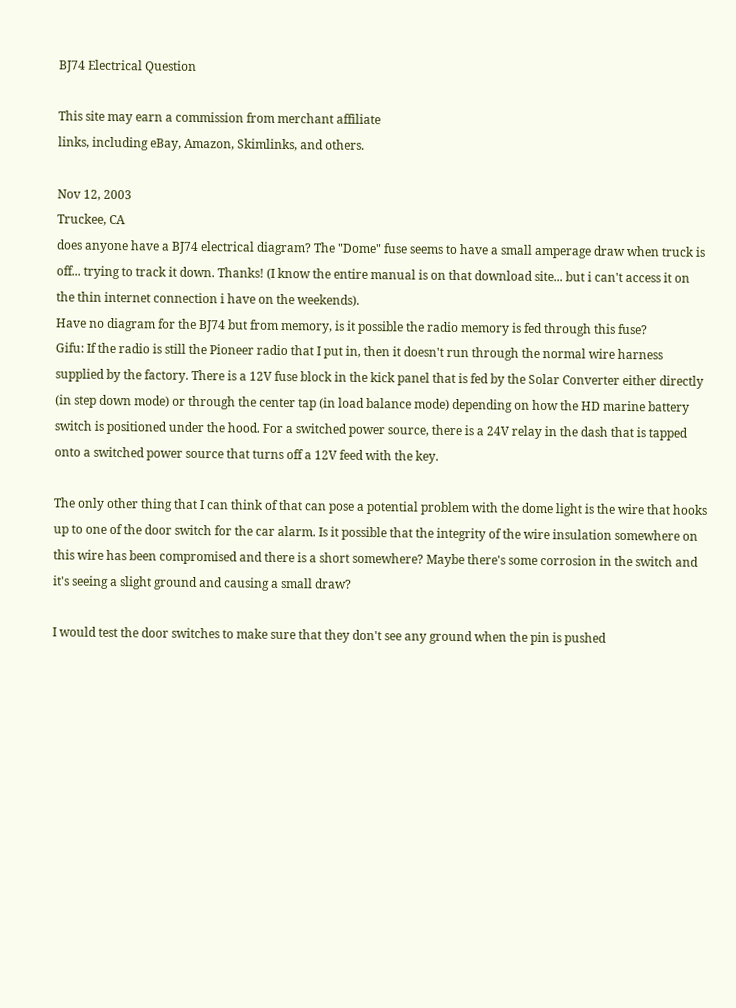BJ74 Electrical Question

This site may earn a commission from merchant affiliate
links, including eBay, Amazon, Skimlinks, and others.

Nov 12, 2003
Truckee, CA
does anyone have a BJ74 electrical diagram? The "Dome" fuse seems to have a small amperage draw when truck is off... trying to track it down. Thanks! (I know the entire manual is on that download site... but i can't access it on the thin internet connection i have on the weekends).
Have no diagram for the BJ74 but from memory, is it possible the radio memory is fed through this fuse?
Gifu: If the radio is still the Pioneer radio that I put in, then it doesn't run through the normal wire harness supplied by the factory. There is a 12V fuse block in the kick panel that is fed by the Solar Converter either directly (in step down mode) or through the center tap (in load balance mode) depending on how the HD marine battery switch is positioned under the hood. For a switched power source, there is a 24V relay in the dash that is tapped onto a switched power source that turns off a 12V feed with the key.

The only other thing that I can think of that can pose a potential problem with the dome light is the wire that hooks up to one of the door switch for the car alarm. Is it possible that the integrity of the wire insulation somewhere on this wire has been compromised and there is a short somewhere? Maybe there's some corrosion in the switch and it's seeing a slight ground and causing a small draw?

I would test the door switches to make sure that they don't see any ground when the pin is pushed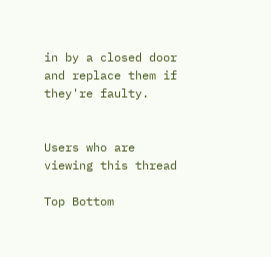in by a closed door and replace them if they're faulty.


Users who are viewing this thread

Top Bottom